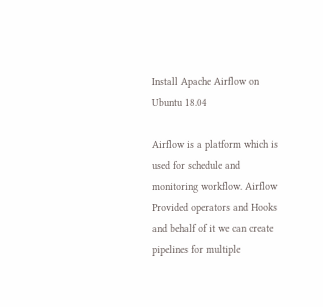Install Apache Airflow on Ubuntu 18.04

Airflow is a platform which is used for schedule and monitoring workflow. Airflow Provided operators and Hooks and behalf of it we can create pipelines for multiple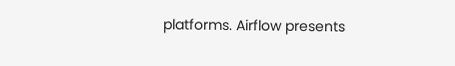platforms. Airflow presents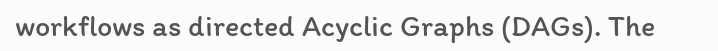workflows as directed Acyclic Graphs (DAGs). The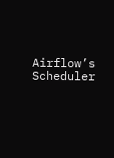Airflow’s Scheduler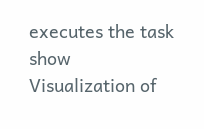executes the task show Visualization of